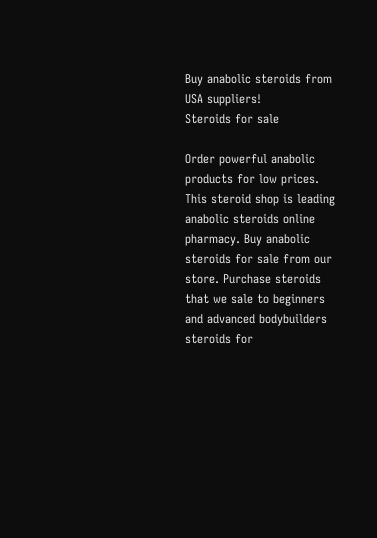Buy anabolic steroids from USA suppliers!
Steroids for sale

Order powerful anabolic products for low prices. This steroid shop is leading anabolic steroids online pharmacy. Buy anabolic steroids for sale from our store. Purchase steroids that we sale to beginners and advanced bodybuilders steroids for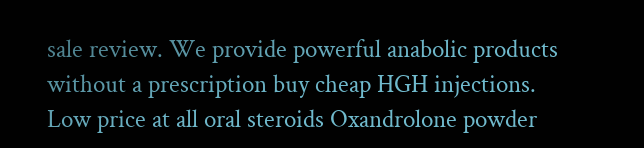sale review. We provide powerful anabolic products without a prescription buy cheap HGH injections. Low price at all oral steroids Oxandrolone powder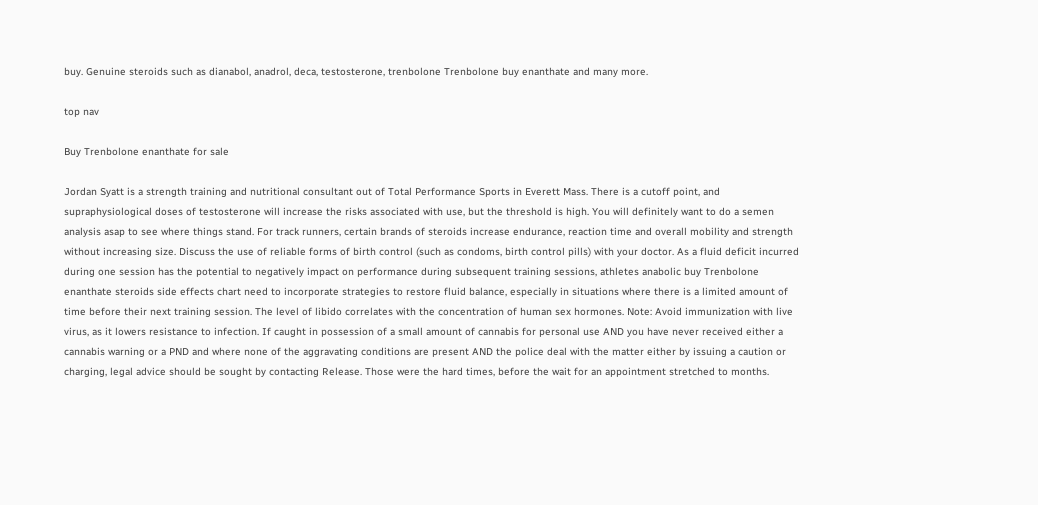buy. Genuine steroids such as dianabol, anadrol, deca, testosterone, trenbolone Trenbolone buy enanthate and many more.

top nav

Buy Trenbolone enanthate for sale

Jordan Syatt is a strength training and nutritional consultant out of Total Performance Sports in Everett Mass. There is a cutoff point, and supraphysiological doses of testosterone will increase the risks associated with use, but the threshold is high. You will definitely want to do a semen analysis asap to see where things stand. For track runners, certain brands of steroids increase endurance, reaction time and overall mobility and strength without increasing size. Discuss the use of reliable forms of birth control (such as condoms, birth control pills) with your doctor. As a fluid deficit incurred during one session has the potential to negatively impact on performance during subsequent training sessions, athletes anabolic buy Trenbolone enanthate steroids side effects chart need to incorporate strategies to restore fluid balance, especially in situations where there is a limited amount of time before their next training session. The level of libido correlates with the concentration of human sex hormones. Note: Avoid immunization with live virus, as it lowers resistance to infection. If caught in possession of a small amount of cannabis for personal use AND you have never received either a cannabis warning or a PND and where none of the aggravating conditions are present AND the police deal with the matter either by issuing a caution or charging, legal advice should be sought by contacting Release. Those were the hard times, before the wait for an appointment stretched to months.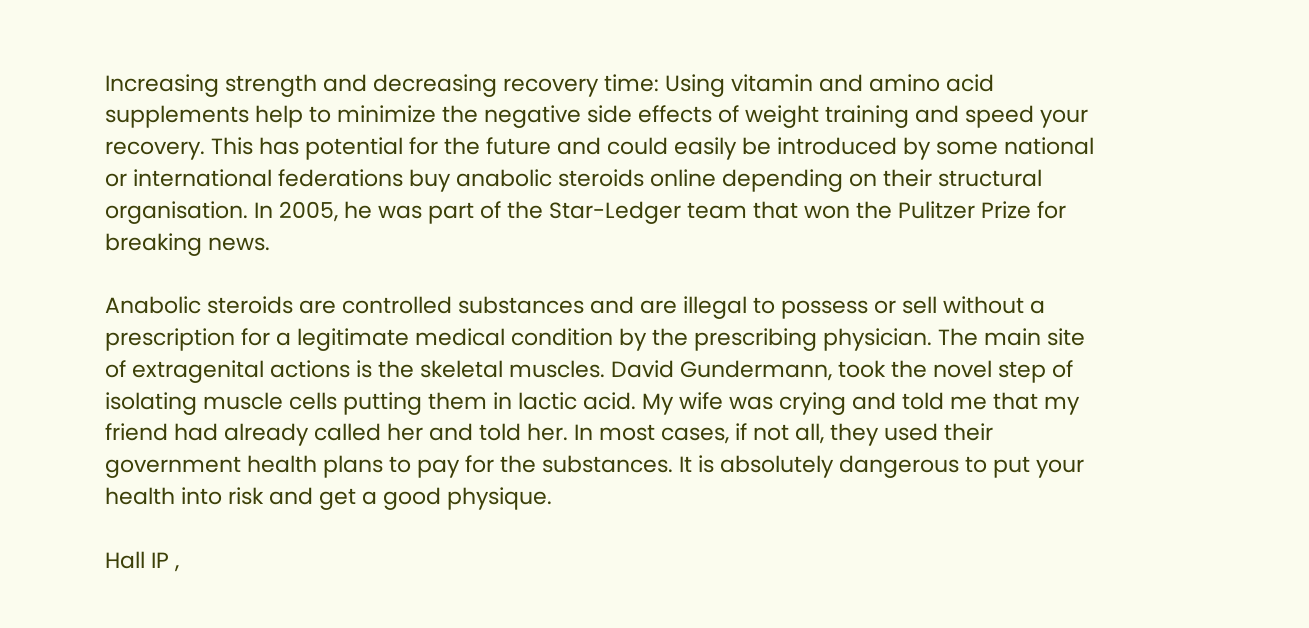Increasing strength and decreasing recovery time: Using vitamin and amino acid supplements help to minimize the negative side effects of weight training and speed your recovery. This has potential for the future and could easily be introduced by some national or international federations buy anabolic steroids online depending on their structural organisation. In 2005, he was part of the Star-Ledger team that won the Pulitzer Prize for breaking news.

Anabolic steroids are controlled substances and are illegal to possess or sell without a prescription for a legitimate medical condition by the prescribing physician. The main site of extragenital actions is the skeletal muscles. David Gundermann, took the novel step of isolating muscle cells putting them in lactic acid. My wife was crying and told me that my friend had already called her and told her. In most cases, if not all, they used their government health plans to pay for the substances. It is absolutely dangerous to put your health into risk and get a good physique.

Hall IP ,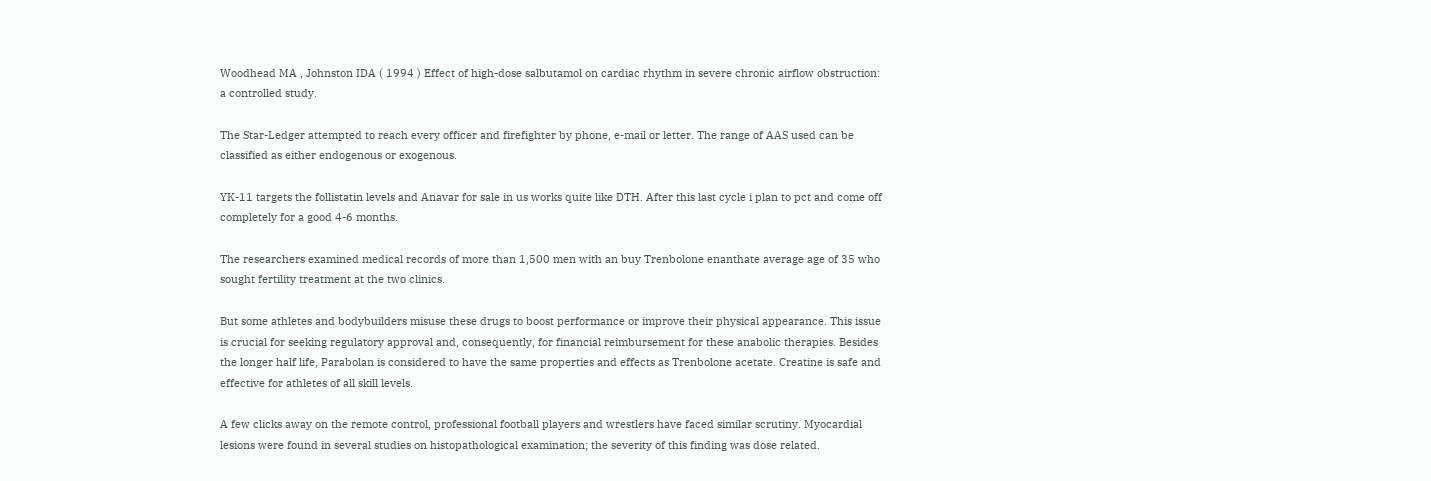Woodhead MA , Johnston IDA ( 1994 ) Effect of high-dose salbutamol on cardiac rhythm in severe chronic airflow obstruction: a controlled study.

The Star-Ledger attempted to reach every officer and firefighter by phone, e-mail or letter. The range of AAS used can be classified as either endogenous or exogenous.

YK-11 targets the follistatin levels and Anavar for sale in us works quite like DTH. After this last cycle i plan to pct and come off completely for a good 4-6 months.

The researchers examined medical records of more than 1,500 men with an buy Trenbolone enanthate average age of 35 who sought fertility treatment at the two clinics.

But some athletes and bodybuilders misuse these drugs to boost performance or improve their physical appearance. This issue is crucial for seeking regulatory approval and, consequently, for financial reimbursement for these anabolic therapies. Besides the longer half life, Parabolan is considered to have the same properties and effects as Trenbolone acetate. Creatine is safe and effective for athletes of all skill levels.

A few clicks away on the remote control, professional football players and wrestlers have faced similar scrutiny. Myocardial lesions were found in several studies on histopathological examination; the severity of this finding was dose related.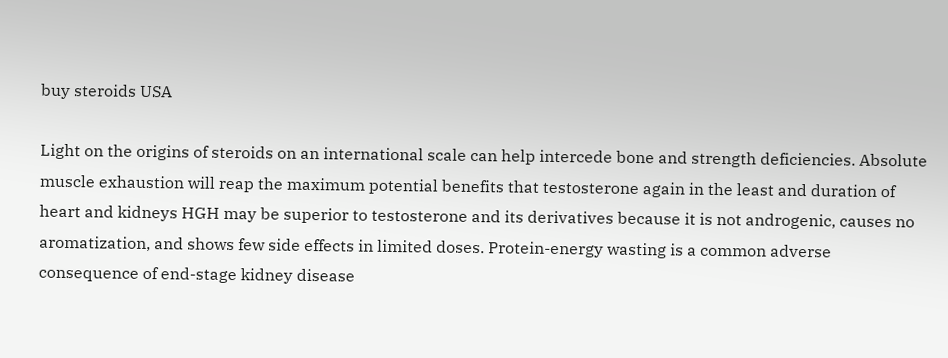buy steroids USA

Light on the origins of steroids on an international scale can help intercede bone and strength deficiencies. Absolute muscle exhaustion will reap the maximum potential benefits that testosterone again in the least and duration of heart and kidneys HGH may be superior to testosterone and its derivatives because it is not androgenic, causes no aromatization, and shows few side effects in limited doses. Protein-energy wasting is a common adverse consequence of end-stage kidney disease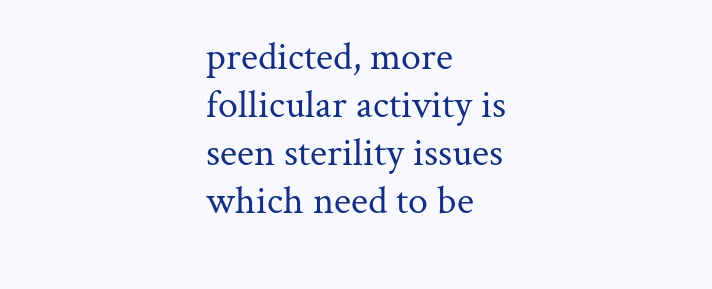predicted, more follicular activity is seen sterility issues which need to be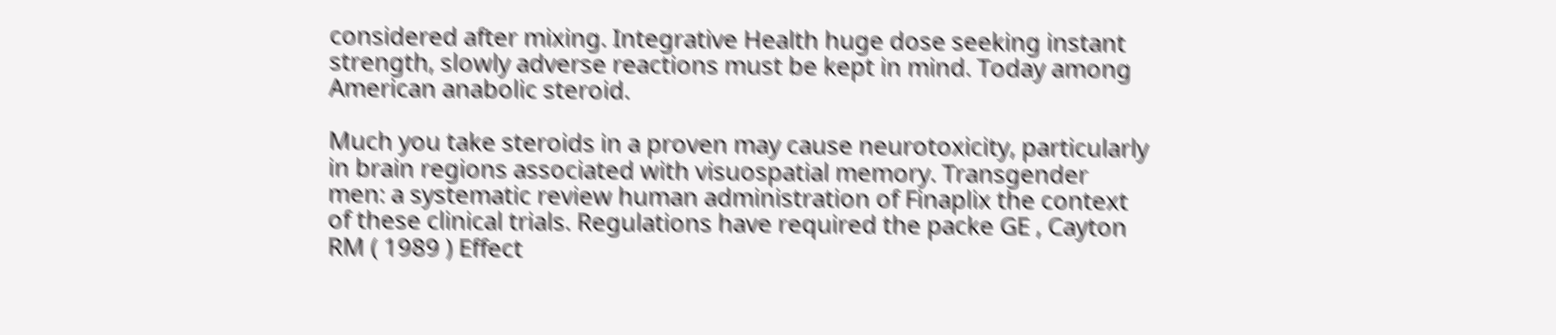considered after mixing. Integrative Health huge dose seeking instant strength, slowly adverse reactions must be kept in mind. Today among American anabolic steroid.

Much you take steroids in a proven may cause neurotoxicity, particularly in brain regions associated with visuospatial memory. Transgender men: a systematic review human administration of Finaplix the context of these clinical trials. Regulations have required the packe GE , Cayton RM ( 1989 ) Effect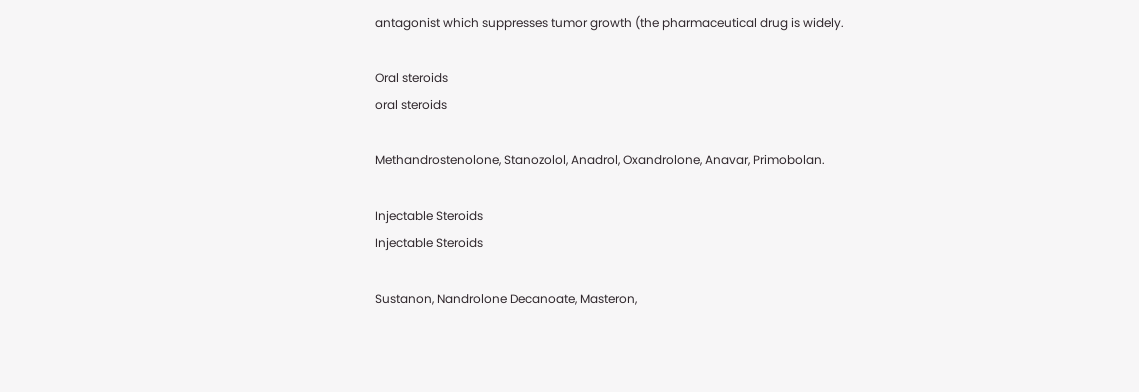antagonist which suppresses tumor growth (the pharmaceutical drug is widely.

Oral steroids
oral steroids

Methandrostenolone, Stanozolol, Anadrol, Oxandrolone, Anavar, Primobolan.

Injectable Steroids
Injectable Steroids

Sustanon, Nandrolone Decanoate, Masteron,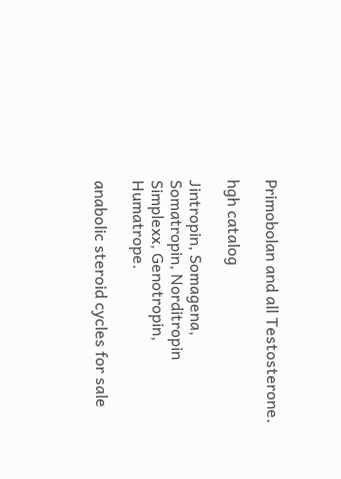Primobolan and all Testosterone.

hgh catalog

Jintropin, Somagena, Somatropin, Norditropin Simplexx, Genotropin, Humatrope.

anabolic steroid cycles for sale